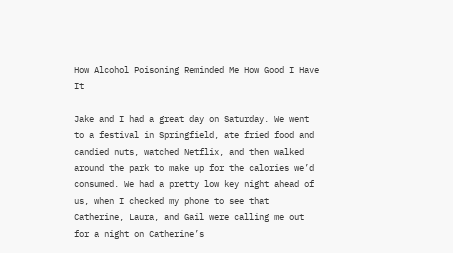How Alcohol Poisoning Reminded Me How Good I Have It

Jake and I had a great day on Saturday. We went to a festival in Springfield, ate fried food and candied nuts, watched Netflix, and then walked around the park to make up for the calories we’d consumed. We had a pretty low key night ahead of us, when I checked my phone to see that Catherine, Laura, and Gail were calling me out for a night on Catherine’s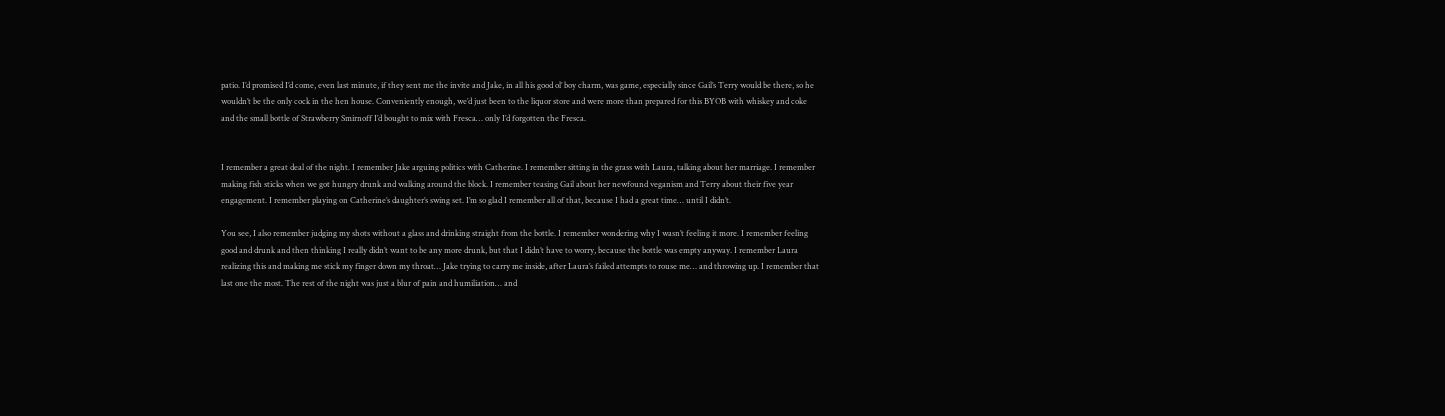patio. I’d promised I’d come, even last minute, if they sent me the invite and Jake, in all his good ol’ boy charm, was game, especially since Gail’s Terry would be there, so he wouldn’t be the only cock in the hen house. Conveniently enough, we’d just been to the liquor store and were more than prepared for this BYOB with whiskey and coke and the small bottle of Strawberry Smirnoff I’d bought to mix with Fresca… only I’d forgotten the Fresca.


I remember a great deal of the night. I remember Jake arguing politics with Catherine. I remember sitting in the grass with Laura, talking about her marriage. I remember making fish sticks when we got hungry drunk and walking around the block. I remember teasing Gail about her newfound veganism and Terry about their five year engagement. I remember playing on Catherine’s daughter’s swing set. I’m so glad I remember all of that, because I had a great time… until I didn’t.

You see, I also remember judging my shots without a glass and drinking straight from the bottle. I remember wondering why I wasn’t feeling it more. I remember feeling good and drunk and then thinking I really didn’t want to be any more drunk, but that I didn’t have to worry, because the bottle was empty anyway. I remember Laura realizing this and making me stick my finger down my throat… Jake trying to carry me inside, after Laura’s failed attempts to rouse me… and throwing up. I remember that last one the most. The rest of the night was just a blur of pain and humiliation… and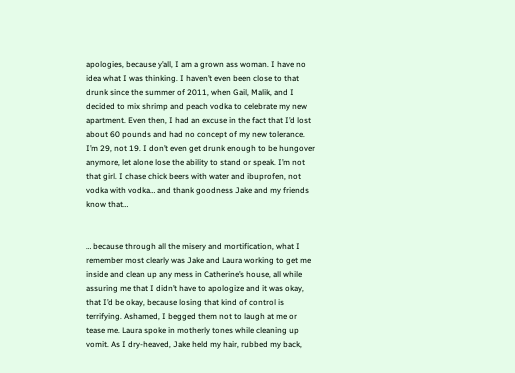apologies, because y’all, I am a grown ass woman. I have no idea what I was thinking. I haven’t even been close to that drunk since the summer of 2011, when Gail, Malik, and I decided to mix shrimp and peach vodka to celebrate my new apartment. Even then, I had an excuse in the fact that I’d lost about 60 pounds and had no concept of my new tolerance. I’m 29, not 19. I don’t even get drunk enough to be hungover anymore, let alone lose the ability to stand or speak. I’m not that girl. I chase chick beers with water and ibuprofen, not vodka with vodka… and thank goodness Jake and my friends know that…


… because through all the misery and mortification, what I remember most clearly was Jake and Laura working to get me inside and clean up any mess in Catherine’s house, all while assuring me that I didn’t have to apologize and it was okay, that I’d be okay, because losing that kind of control is terrifying. Ashamed, I begged them not to laugh at me or tease me. Laura spoke in motherly tones while cleaning up vomit. As I dry-heaved, Jake held my hair, rubbed my back,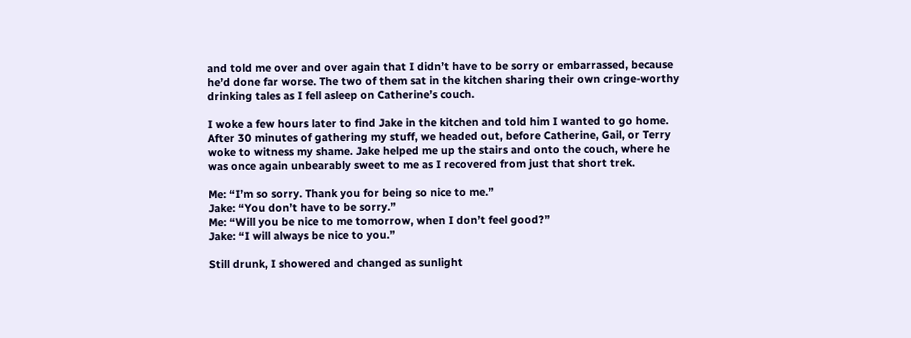and told me over and over again that I didn’t have to be sorry or embarrassed, because he’d done far worse. The two of them sat in the kitchen sharing their own cringe-worthy drinking tales as I fell asleep on Catherine’s couch.

I woke a few hours later to find Jake in the kitchen and told him I wanted to go home. After 30 minutes of gathering my stuff, we headed out, before Catherine, Gail, or Terry woke to witness my shame. Jake helped me up the stairs and onto the couch, where he was once again unbearably sweet to me as I recovered from just that short trek.

Me: “I’m so sorry. Thank you for being so nice to me.”
Jake: “You don’t have to be sorry.”
Me: “Will you be nice to me tomorrow, when I don’t feel good?”
Jake: “I will always be nice to you.”

Still drunk, I showered and changed as sunlight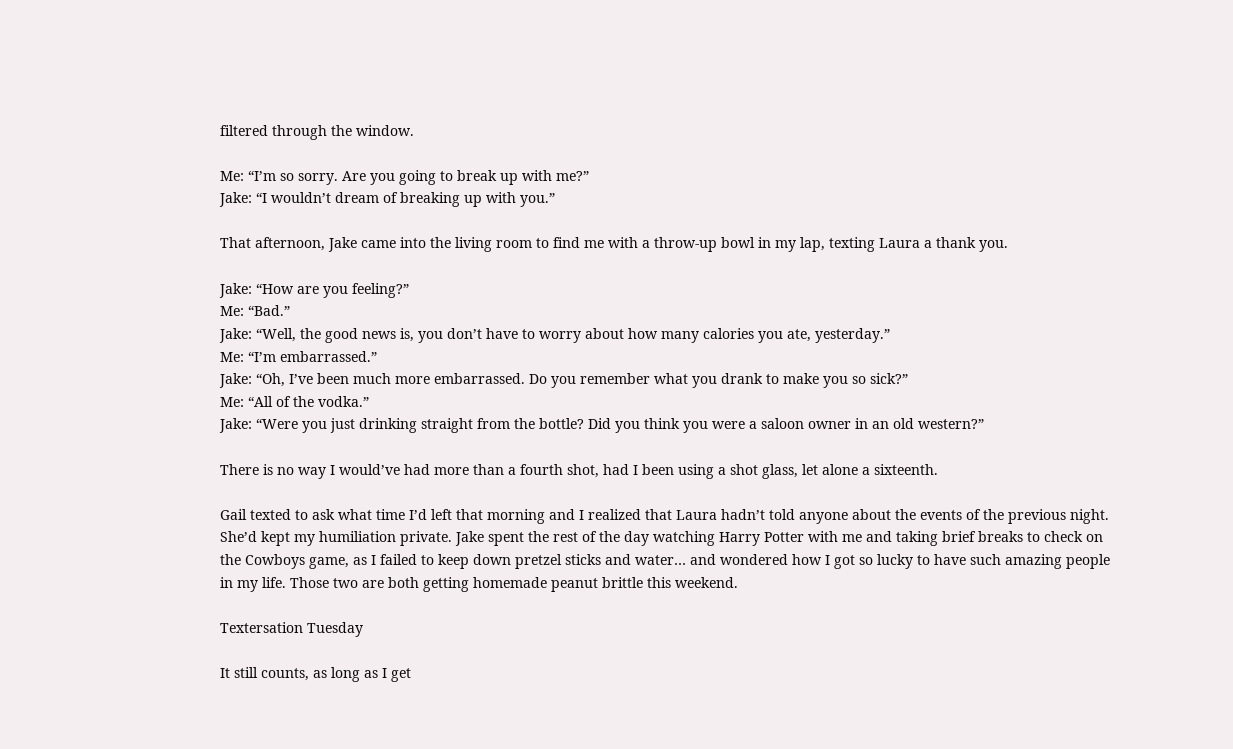filtered through the window.

Me: “I’m so sorry. Are you going to break up with me?”
Jake: “I wouldn’t dream of breaking up with you.”

That afternoon, Jake came into the living room to find me with a throw-up bowl in my lap, texting Laura a thank you.

Jake: “How are you feeling?”
Me: “Bad.”
Jake: “Well, the good news is, you don’t have to worry about how many calories you ate, yesterday.”
Me: “I’m embarrassed.”
Jake: “Oh, I’ve been much more embarrassed. Do you remember what you drank to make you so sick?”
Me: “All of the vodka.”
Jake: “Were you just drinking straight from the bottle? Did you think you were a saloon owner in an old western?”

There is no way I would’ve had more than a fourth shot, had I been using a shot glass, let alone a sixteenth.

Gail texted to ask what time I’d left that morning and I realized that Laura hadn’t told anyone about the events of the previous night. She’d kept my humiliation private. Jake spent the rest of the day watching Harry Potter with me and taking brief breaks to check on the Cowboys game, as I failed to keep down pretzel sticks and water… and wondered how I got so lucky to have such amazing people in my life. Those two are both getting homemade peanut brittle this weekend.

Textersation Tuesday

It still counts, as long as I get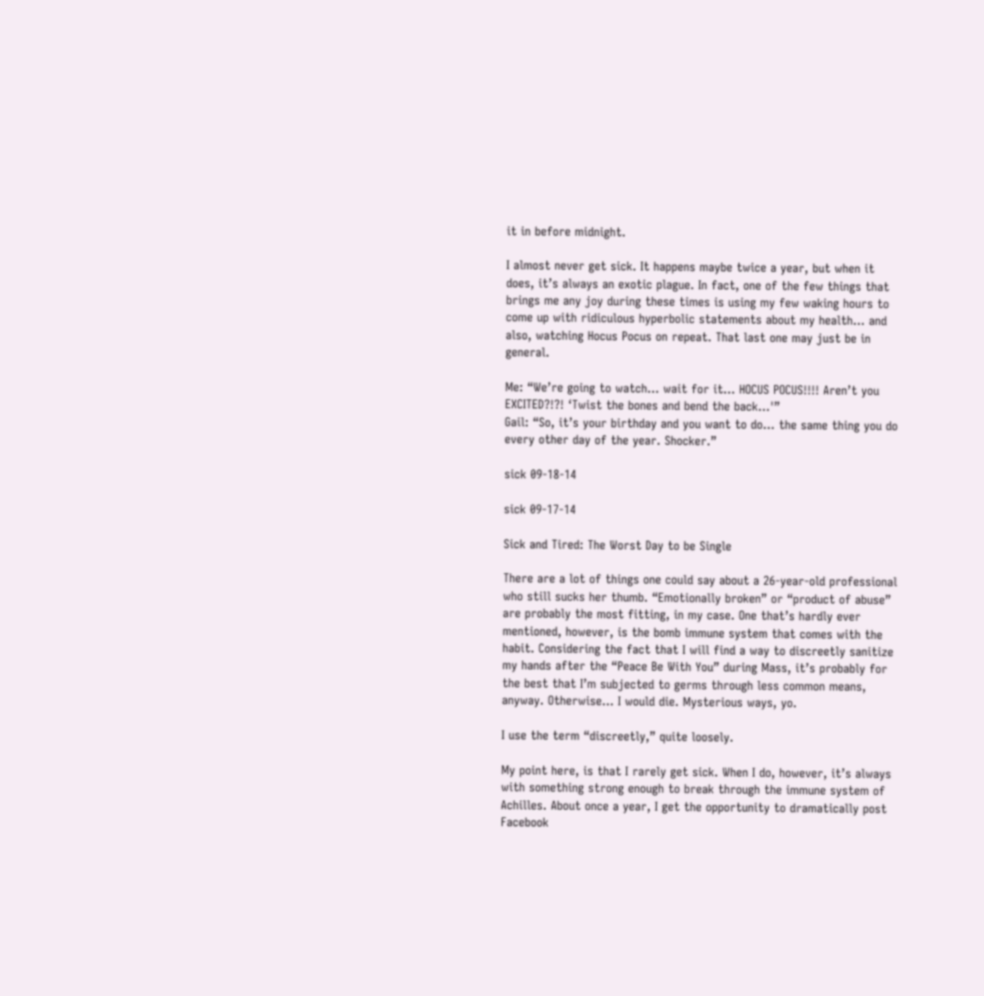it in before midnight.

I almost never get sick. It happens maybe twice a year, but when it does, it’s always an exotic plague. In fact, one of the few things that brings me any joy during these times is using my few waking hours to come up with ridiculous hyperbolic statements about my health… and also, watching Hocus Pocus on repeat. That last one may just be in general.

Me: “We’re going to watch… wait for it… HOCUS POCUS!!!! Aren’t you EXCITED?!?! ‘Twist the bones and bend the back…'”
Gail: “So, it’s your birthday and you want to do… the same thing you do every other day of the year. Shocker.”

sick 09-18-14

sick 09-17-14

Sick and Tired: The Worst Day to be Single

There are a lot of things one could say about a 26-year-old professional who still sucks her thumb. “Emotionally broken” or “product of abuse” are probably the most fitting, in my case. One that’s hardly ever mentioned, however, is the bomb immune system that comes with the habit. Considering the fact that I will find a way to discreetly sanitize my hands after the “Peace Be With You” during Mass, it’s probably for the best that I’m subjected to germs through less common means, anyway. Otherwise… I would die. Mysterious ways, yo.

I use the term “discreetly,” quite loosely.

My point here, is that I rarely get sick. When I do, however, it’s always with something strong enough to break through the immune system of Achilles. About once a year, I get the opportunity to dramatically post Facebook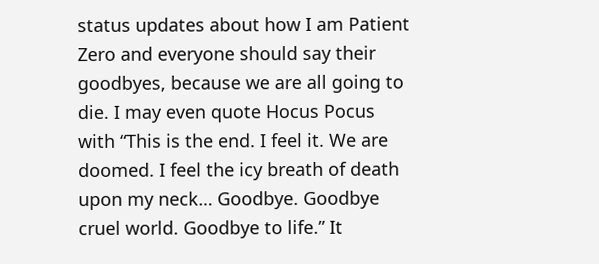status updates about how I am Patient Zero and everyone should say their goodbyes, because we are all going to die. I may even quote Hocus Pocus with “This is the end. I feel it. We are doomed. I feel the icy breath of death upon my neck… Goodbye. Goodbye cruel world. Goodbye to life.” It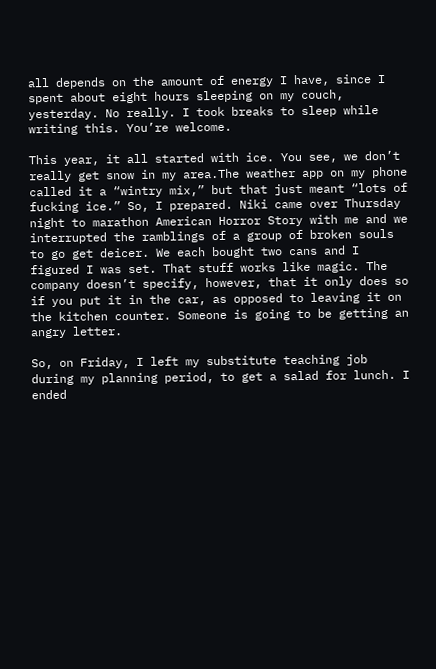all depends on the amount of energy I have, since I spent about eight hours sleeping on my couch, yesterday. No really. I took breaks to sleep while writing this. You’re welcome.

This year, it all started with ice. You see, we don’t really get snow in my area.The weather app on my phone called it a “wintry mix,” but that just meant “lots of fucking ice.” So, I prepared. Niki came over Thursday night to marathon American Horror Story with me and we interrupted the ramblings of a group of broken souls to go get deicer. We each bought two cans and I figured I was set. That stuff works like magic. The company doesn’t specify, however, that it only does so if you put it in the car, as opposed to leaving it on the kitchen counter. Someone is going to be getting an angry letter.

So, on Friday, I left my substitute teaching job during my planning period, to get a salad for lunch. I ended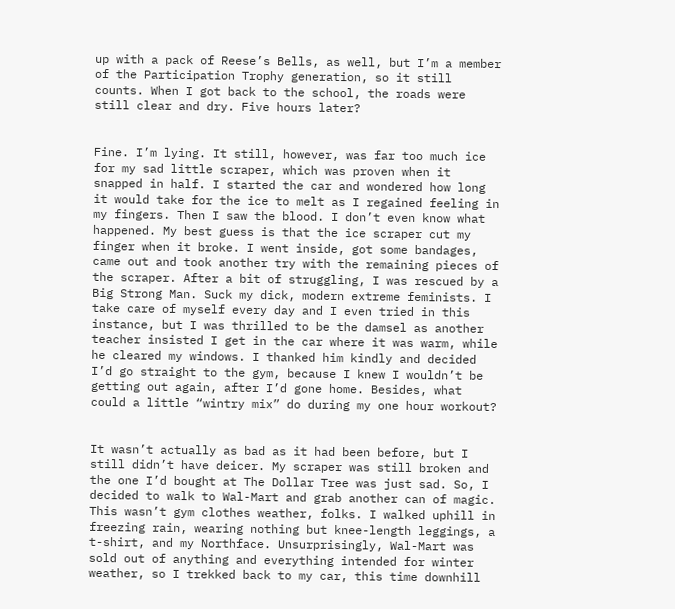up with a pack of Reese’s Bells, as well, but I’m a member of the Participation Trophy generation, so it still counts. When I got back to the school, the roads were still clear and dry. Five hours later?


Fine. I’m lying. It still, however, was far too much ice for my sad little scraper, which was proven when it snapped in half. I started the car and wondered how long it would take for the ice to melt as I regained feeling in my fingers. Then I saw the blood. I don’t even know what happened. My best guess is that the ice scraper cut my finger when it broke. I went inside, got some bandages, came out and took another try with the remaining pieces of the scraper. After a bit of struggling, I was rescued by a Big Strong Man. Suck my dick, modern extreme feminists. I take care of myself every day and I even tried in this instance, but I was thrilled to be the damsel as another teacher insisted I get in the car where it was warm, while he cleared my windows. I thanked him kindly and decided I’d go straight to the gym, because I knew I wouldn’t be getting out again, after I’d gone home. Besides, what could a little “wintry mix” do during my one hour workout?


It wasn’t actually as bad as it had been before, but I still didn’t have deicer. My scraper was still broken and the one I’d bought at The Dollar Tree was just sad. So, I decided to walk to Wal-Mart and grab another can of magic. This wasn’t gym clothes weather, folks. I walked uphill in freezing rain, wearing nothing but knee-length leggings, a t-shirt, and my Northface. Unsurprisingly, Wal-Mart was sold out of anything and everything intended for winter weather, so I trekked back to my car, this time downhill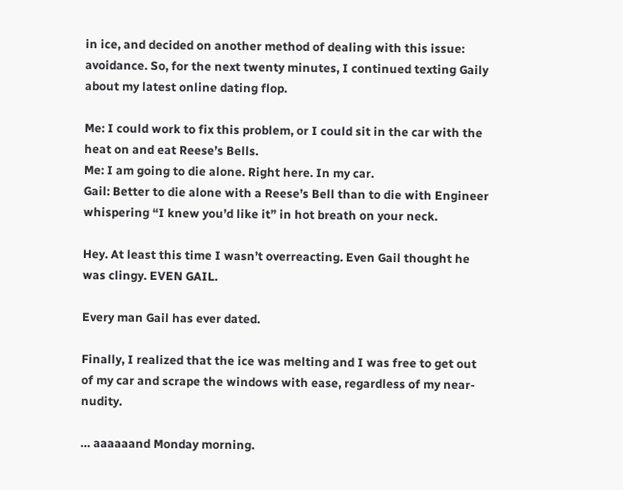in ice, and decided on another method of dealing with this issue: avoidance. So, for the next twenty minutes, I continued texting Gaily about my latest online dating flop.

Me: I could work to fix this problem, or I could sit in the car with the heat on and eat Reese’s Bells.
Me: I am going to die alone. Right here. In my car.
Gail: Better to die alone with a Reese’s Bell than to die with Engineer whispering “I knew you’d like it” in hot breath on your neck.

Hey. At least this time I wasn’t overreacting. Even Gail thought he was clingy. EVEN GAIL.

Every man Gail has ever dated.

Finally, I realized that the ice was melting and I was free to get out of my car and scrape the windows with ease, regardless of my near-nudity.

… aaaaaand Monday morning.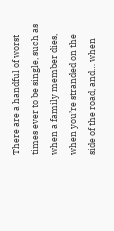There are a handful of worst times ever to be single, such as when a family member dies, when you’re stranded on the side of the road, and… when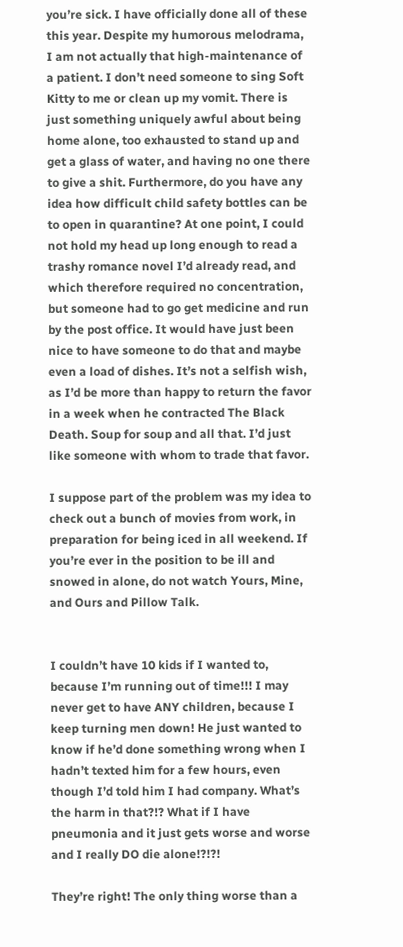you’re sick. I have officially done all of these this year. Despite my humorous melodrama, I am not actually that high-maintenance of a patient. I don’t need someone to sing Soft Kitty to me or clean up my vomit. There is just something uniquely awful about being home alone, too exhausted to stand up and get a glass of water, and having no one there to give a shit. Furthermore, do you have any idea how difficult child safety bottles can be to open in quarantine? At one point, I could not hold my head up long enough to read a trashy romance novel I’d already read, and which therefore required no concentration, but someone had to go get medicine and run by the post office. It would have just been nice to have someone to do that and maybe even a load of dishes. It’s not a selfish wish, as I’d be more than happy to return the favor in a week when he contracted The Black Death. Soup for soup and all that. I’d just like someone with whom to trade that favor.

I suppose part of the problem was my idea to check out a bunch of movies from work, in preparation for being iced in all weekend. If you’re ever in the position to be ill and snowed in alone, do not watch Yours, Mine, and Ours and Pillow Talk.


I couldn’t have 10 kids if I wanted to, because I’m running out of time!!! I may never get to have ANY children, because I keep turning men down! He just wanted to know if he’d done something wrong when I hadn’t texted him for a few hours, even though I’d told him I had company. What’s the harm in that?!? What if I have pneumonia and it just gets worse and worse and I really DO die alone!?!?!

They’re right! The only thing worse than a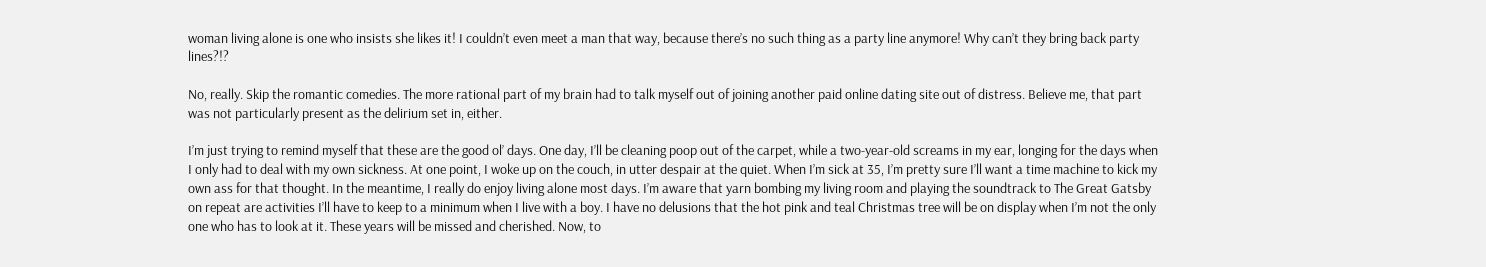woman living alone is one who insists she likes it! I couldn’t even meet a man that way, because there’s no such thing as a party line anymore! Why can’t they bring back party lines?!?

No, really. Skip the romantic comedies. The more rational part of my brain had to talk myself out of joining another paid online dating site out of distress. Believe me, that part was not particularly present as the delirium set in, either.

I’m just trying to remind myself that these are the good ol’ days. One day, I’ll be cleaning poop out of the carpet, while a two-year-old screams in my ear, longing for the days when I only had to deal with my own sickness. At one point, I woke up on the couch, in utter despair at the quiet. When I’m sick at 35, I’m pretty sure I’ll want a time machine to kick my own ass for that thought. In the meantime, I really do enjoy living alone most days. I’m aware that yarn bombing my living room and playing the soundtrack to The Great Gatsby on repeat are activities I’ll have to keep to a minimum when I live with a boy. I have no delusions that the hot pink and teal Christmas tree will be on display when I’m not the only one who has to look at it. These years will be missed and cherished. Now, to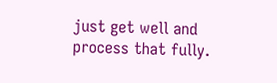just get well and process that fully.